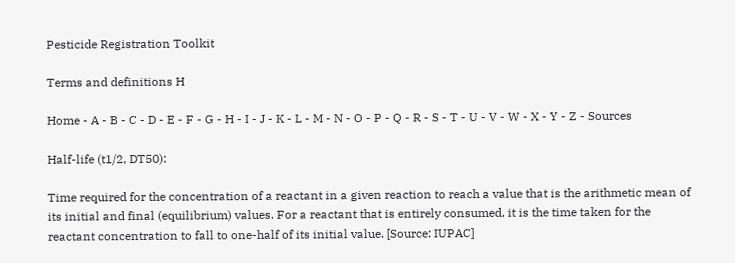Pesticide Registration Toolkit

Terms and definitions H

Home - A - B - C - D - E - F - G - H - I - J - K - L - M - N - O - P - Q - R - S - T - U - V - W - X - Y - Z - Sources

Half-life (t1/2, DT50):

Time required for the concentration of a reactant in a given reaction to reach a value that is the arithmetic mean of its initial and final (equilibrium) values. For a reactant that is entirely consumed, it is the time taken for the reactant concentration to fall to one-half of its initial value. [Source: IUPAC]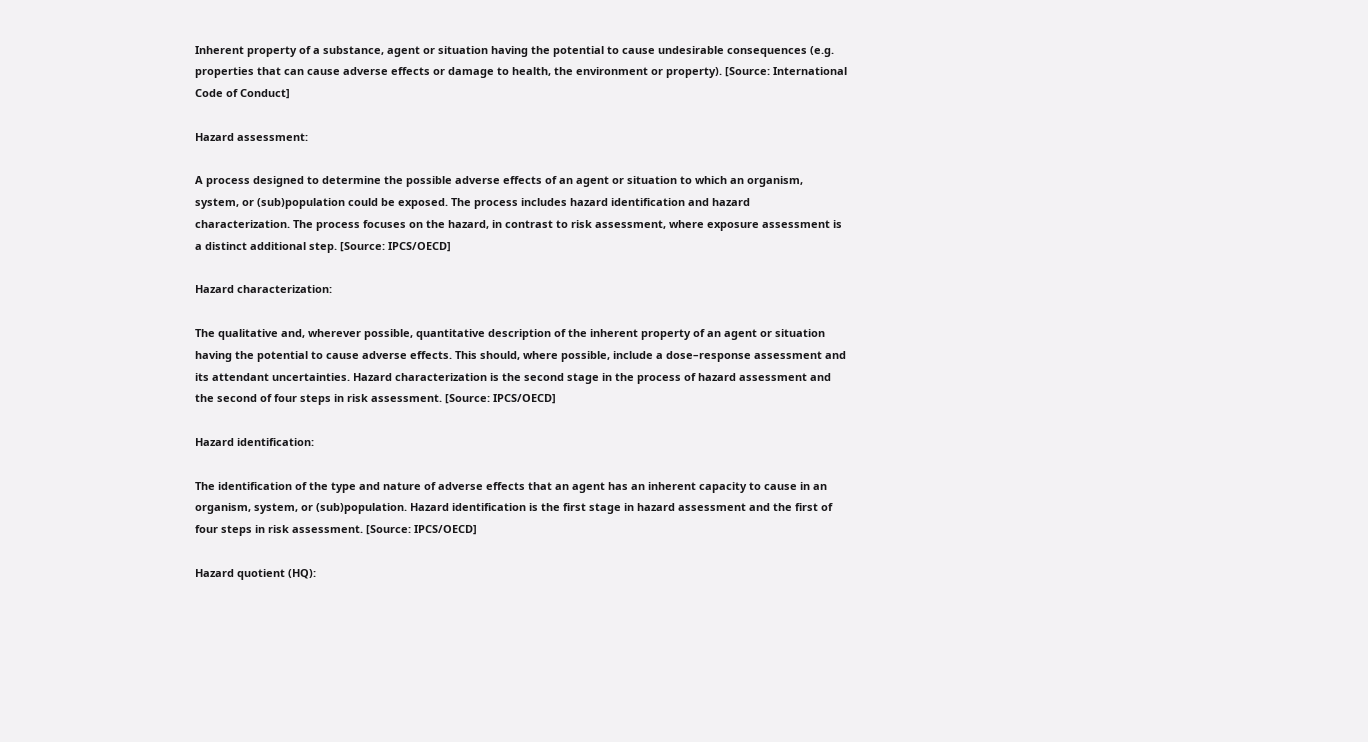Inherent property of a substance, agent or situation having the potential to cause undesirable consequences (e.g. properties that can cause adverse effects or damage to health, the environment or property). [Source: International Code of Conduct]

Hazard assessment:

A process designed to determine the possible adverse effects of an agent or situation to which an organism, system, or (sub)population could be exposed. The process includes hazard identification and hazard characterization. The process focuses on the hazard, in contrast to risk assessment, where exposure assessment is a distinct additional step. [Source: IPCS/OECD]

Hazard characterization:

The qualitative and, wherever possible, quantitative description of the inherent property of an agent or situation having the potential to cause adverse effects. This should, where possible, include a dose–response assessment and its attendant uncertainties. Hazard characterization is the second stage in the process of hazard assessment and the second of four steps in risk assessment. [Source: IPCS/OECD]

Hazard identification:

The identification of the type and nature of adverse effects that an agent has an inherent capacity to cause in an organism, system, or (sub)population. Hazard identification is the first stage in hazard assessment and the first of four steps in risk assessment. [Source: IPCS/OECD]

Hazard quotient (HQ):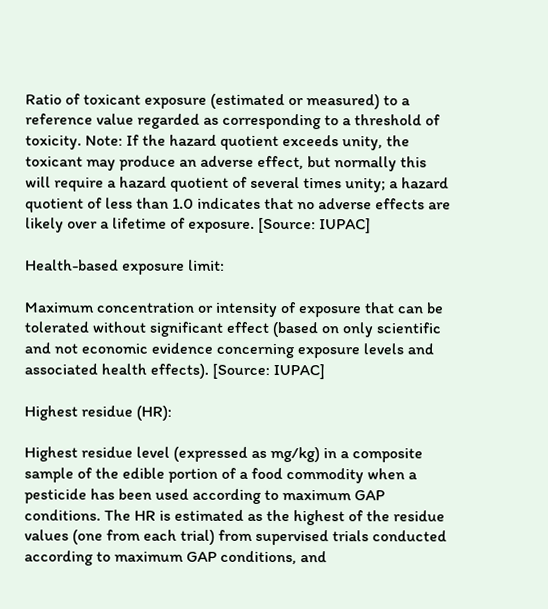Ratio of toxicant exposure (estimated or measured) to a reference value regarded as corresponding to a threshold of toxicity. Note: If the hazard quotient exceeds unity, the toxicant may produce an adverse effect, but normally this will require a hazard quotient of several times unity; a hazard quotient of less than 1.0 indicates that no adverse effects are likely over a lifetime of exposure. [Source: IUPAC]

Health-based exposure limit:

Maximum concentration or intensity of exposure that can be tolerated without significant effect (based on only scientific and not economic evidence concerning exposure levels and associated health effects). [Source: IUPAC]

Highest residue (HR):

Highest residue level (expressed as mg/kg) in a composite sample of the edible portion of a food commodity when a pesticide has been used according to maximum GAP conditions. The HR is estimated as the highest of the residue values (one from each trial) from supervised trials conducted according to maximum GAP conditions, and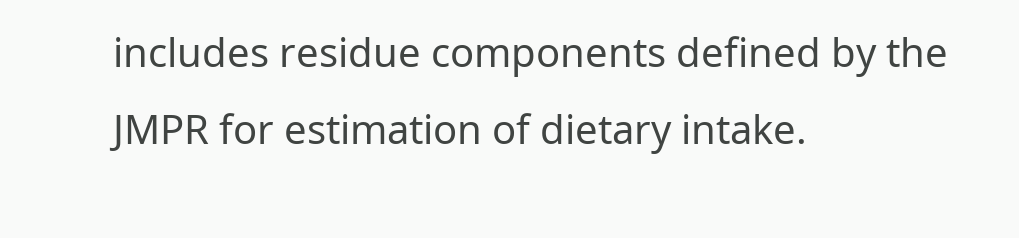includes residue components defined by the JMPR for estimation of dietary intake.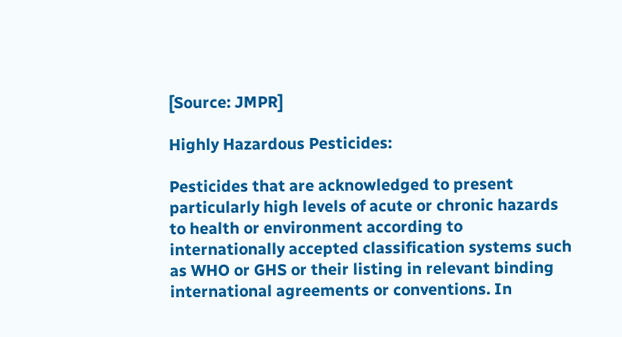[Source: JMPR]

Highly Hazardous Pesticides:

Pesticides that are acknowledged to present particularly high levels of acute or chronic hazards to health or environment according to internationally accepted classification systems such as WHO or GHS or their listing in relevant binding international agreements or conventions. In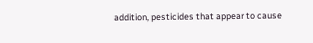addition, pesticides that appear to cause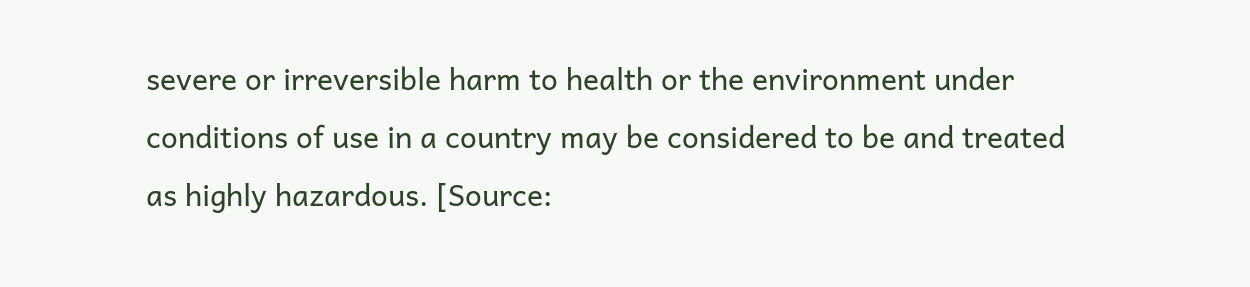severe or irreversible harm to health or the environment under conditions of use in a country may be considered to be and treated as highly hazardous. [Source: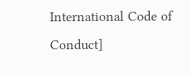International Code of Conduct]